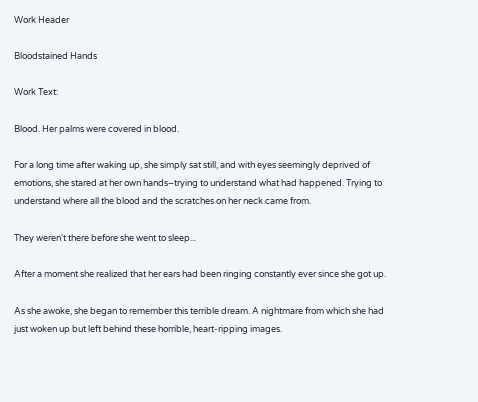Work Header

Bloodstained Hands

Work Text:

Blood. Her palms were covered in blood.

For a long time after waking up, she simply sat still, and with eyes seemingly deprived of emotions, she stared at her own hands–trying to understand what had happened. Trying to understand where all the blood and the scratches on her neck came from.

They weren't there before she went to sleep...

After a moment she realized that her ears had been ringing constantly ever since she got up.

As she awoke, she began to remember this terrible dream. A nightmare from which she had just woken up but left behind these horrible, heart-ripping images.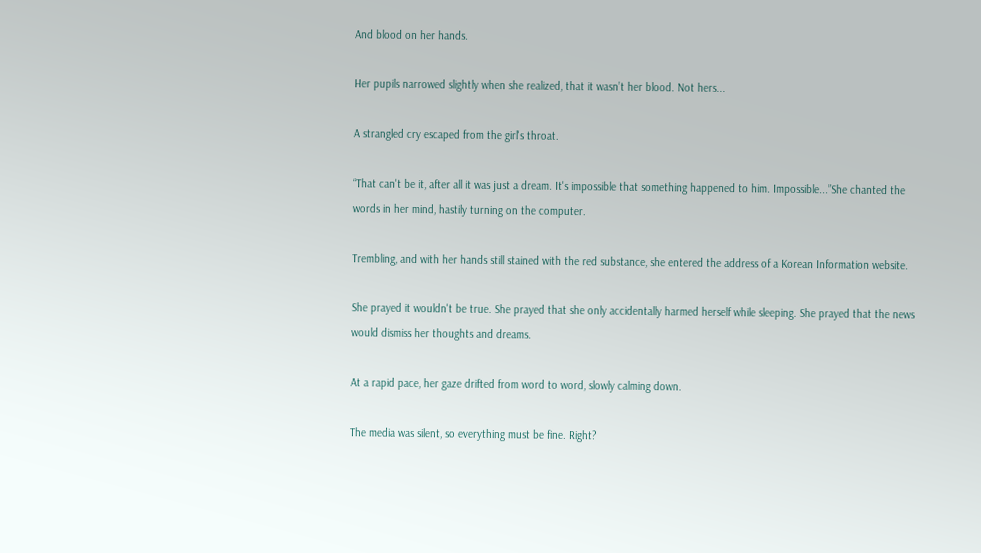And blood on her hands.

Her pupils narrowed slightly when she realized, that it wasn’t her blood. Not hers...

A strangled cry escaped from the girl's throat.

“That can't be it, after all it was just a dream. It's impossible that something happened to him. Impossible...”She chanted the words in her mind, hastily turning on the computer.

Trembling, and with her hands still stained with the red substance, she entered the address of a Korean Information website.

She prayed it wouldn't be true. She prayed that she only accidentally harmed herself while sleeping. She prayed that the news would dismiss her thoughts and dreams.

At a rapid pace, her gaze drifted from word to word, slowly calming down.

The media was silent, so everything must be fine. Right?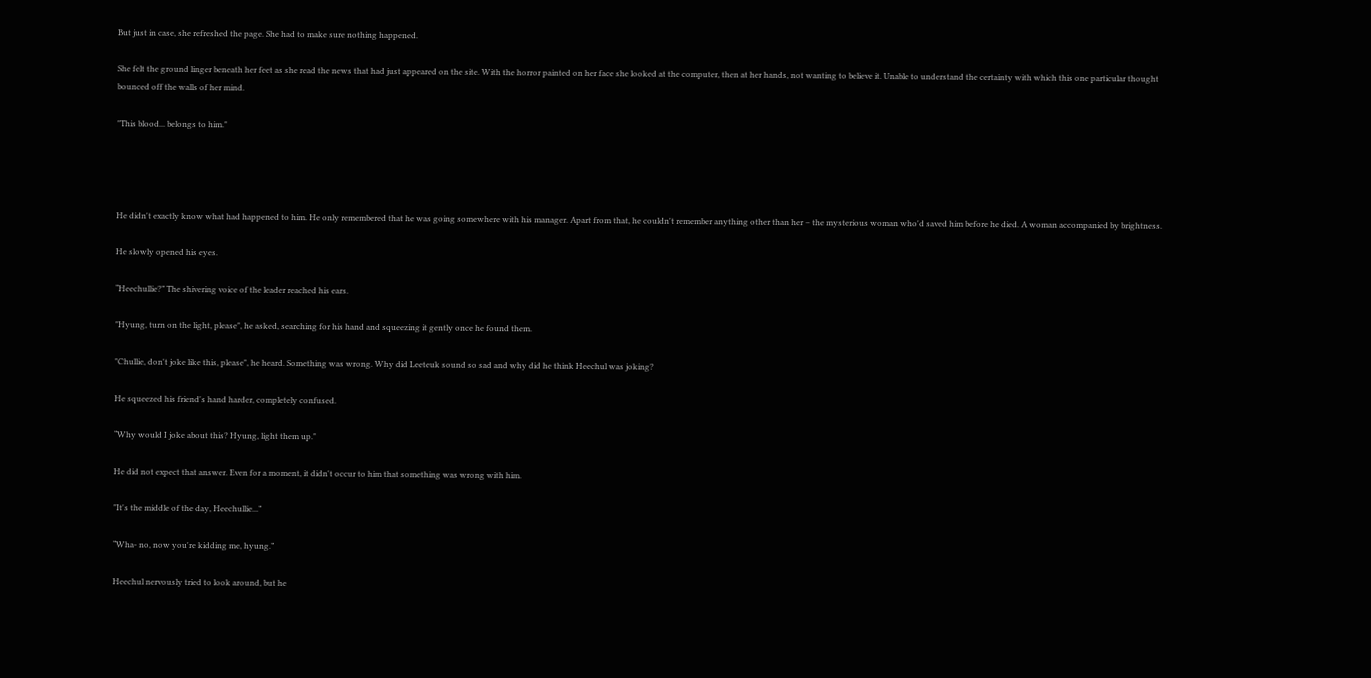But just in case, she refreshed the page. She had to make sure nothing happened.

She felt the ground linger beneath her feet as she read the news that had just appeared on the site. With the horror painted on her face she looked at the computer, then at her hands, not wanting to believe it. Unable to understand the certainty with which this one particular thought bounced off the walls of her mind.

"This blood... belongs to him."




He didn't exactly know what had happened to him. He only remembered that he was going somewhere with his manager. Apart from that, he couldn't remember anything other than her – the mysterious woman who'd saved him before he died. A woman accompanied by brightness.

He slowly opened his eyes.

“Heechullie?” The shivering voice of the leader reached his ears.

"Hyung, turn on the light, please", he asked, searching for his hand and squeezing it gently once he found them.

"Chullie, don't joke like this, please", he heard. Something was wrong. Why did Leeteuk sound so sad and why did he think Heechul was joking?

He squeezed his friend's hand harder, completely confused.

“Why would I joke about this? Hyung, light them up."

He did not expect that answer. Even for a moment, it didn't occur to him that something was wrong with him.

"It's the middle of the day, Heechullie...”

“Wha- no, now you're kidding me, hyung.”

Heechul nervously tried to look around, but he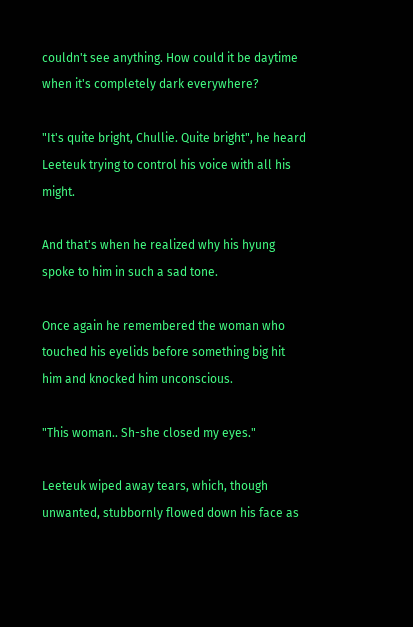couldn't see anything. How could it be daytime when it's completely dark everywhere?

"It's quite bright, Chullie. Quite bright", he heard Leeteuk trying to control his voice with all his might.

And that's when he realized why his hyung spoke to him in such a sad tone.

Once again he remembered the woman who touched his eyelids before something big hit him and knocked him unconscious.

"This woman.. Sh-she closed my eyes."

Leeteuk wiped away tears, which, though unwanted, stubbornly flowed down his face as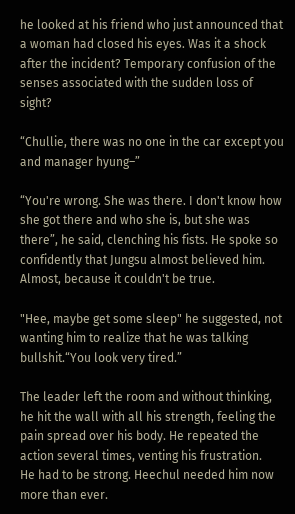he looked at his friend who just announced that a woman had closed his eyes. Was it a shock after the incident? Temporary confusion of the senses associated with the sudden loss of sight?

“Chullie, there was no one in the car except you and manager hyung–”

“You're wrong. She was there. I don't know how she got there and who she is, but she was there”, he said, clenching his fists. He spoke so confidently that Jungsu almost believed him. Almost, because it couldn't be true.

"Hee, maybe get some sleep" he suggested, not wanting him to realize that he was talking bullshit.“You look very tired.”

The leader left the room and without thinking, he hit the wall with all his strength, feeling the pain spread over his body. He repeated the action several times, venting his frustration.
He had to be strong. Heechul needed him now more than ever.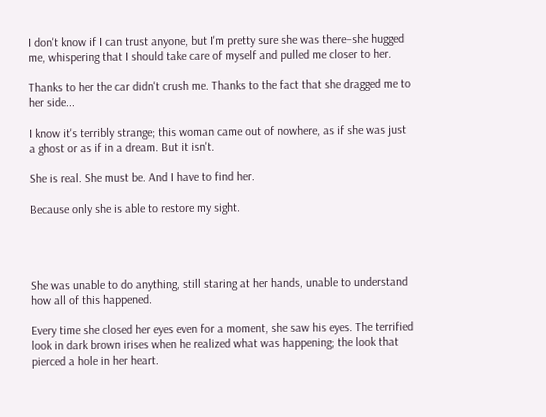I don't know if I can trust anyone, but I'm pretty sure she was there–she hugged me, whispering that I should take care of myself and pulled me closer to her.

Thanks to her the car didn't crush me. Thanks to the fact that she dragged me to her side...

I know it's terribly strange; this woman came out of nowhere, as if she was just a ghost or as if in a dream. But it isn't.

She is real. She must be. And I have to find her.

Because only she is able to restore my sight.




She was unable to do anything, still staring at her hands, unable to understand how all of this happened.

Every time she closed her eyes even for a moment, she saw his eyes. The terrified look in dark brown irises when he realized what was happening; the look that pierced a hole in her heart.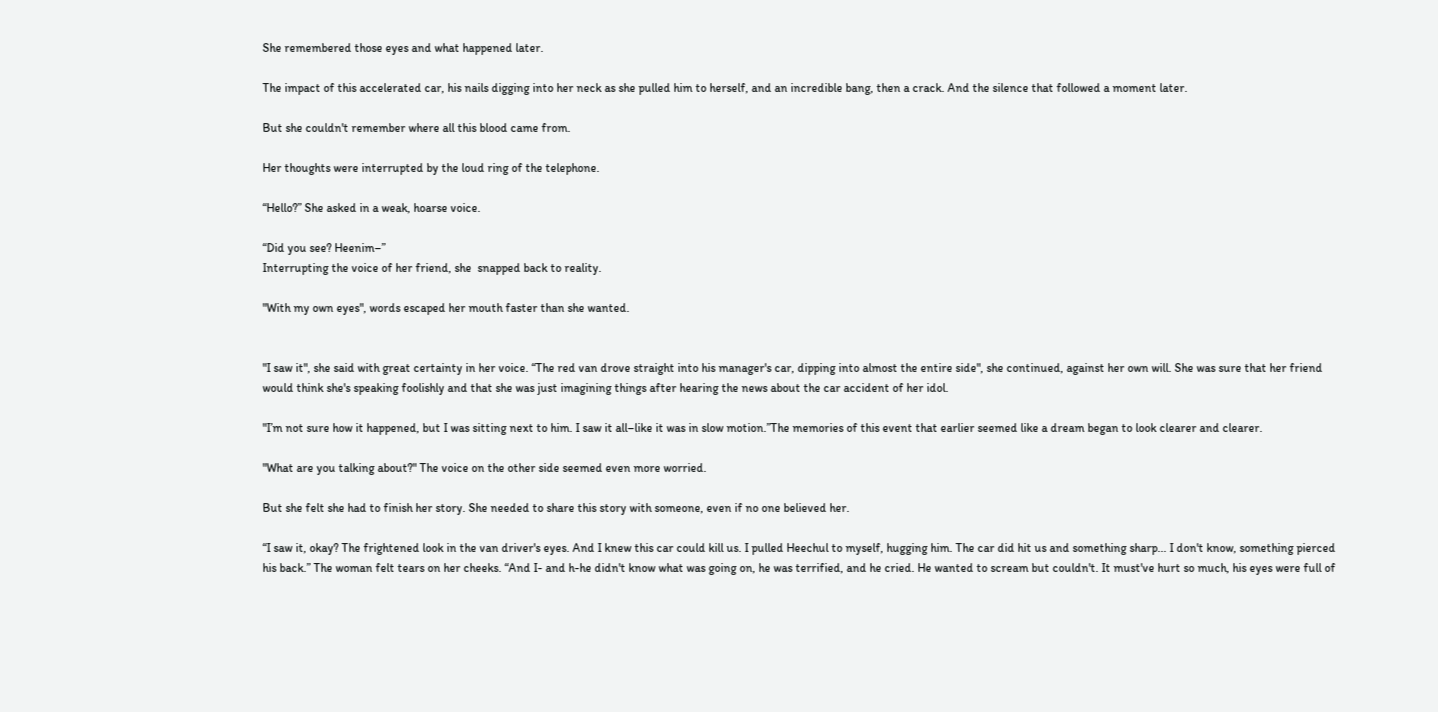She remembered those eyes and what happened later.

The impact of this accelerated car, his nails digging into her neck as she pulled him to herself, and an incredible bang, then a crack. And the silence that followed a moment later.

But she couldn't remember where all this blood came from.

Her thoughts were interrupted by the loud ring of the telephone.

“Hello?” She asked in a weak, hoarse voice.

“Did you see? Heenim–”
Interrupting the voice of her friend, she  snapped back to reality.

"With my own eyes", words escaped her mouth faster than she wanted.


"I saw it", she said with great certainty in her voice. “The red van drove straight into his manager's car, dipping into almost the entire side", she continued, against her own will. She was sure that her friend would think she's speaking foolishly and that she was just imagining things after hearing the news about the car accident of her idol.

"I’m not sure how it happened, but I was sitting next to him. I saw it all–like it was in slow motion.”The memories of this event that earlier seemed like a dream began to look clearer and clearer.

"What are you talking about?" The voice on the other side seemed even more worried.

But she felt she had to finish her story. She needed to share this story with someone, even if no one believed her.

“I saw it, okay? The frightened look in the van driver's eyes. And I knew this car could kill us. I pulled Heechul to myself, hugging him. The car did hit us and something sharp... I don't know, something pierced his back.” The woman felt tears on her cheeks. “And I- and h-he didn't know what was going on, he was terrified, and he cried. He wanted to scream but couldn't. It must've hurt so much, his eyes were full of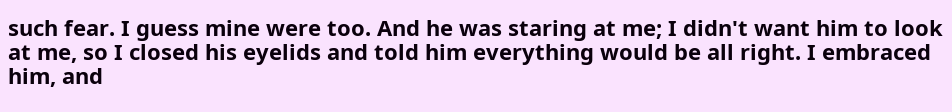such fear. I guess mine were too. And he was staring at me; I didn't want him to look at me, so I closed his eyelids and told him everything would be all right. I embraced him, and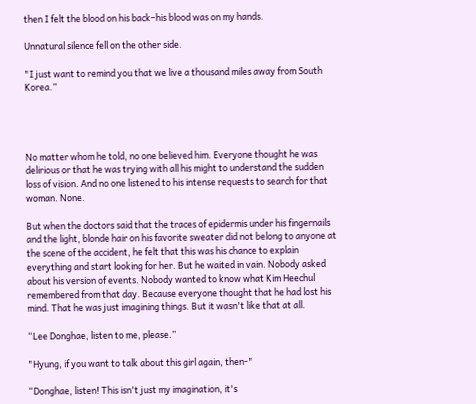then I felt the blood on his back–his blood was on my hands.

Unnatural silence fell on the other side.

"I just want to remind you that we live a thousand miles away from South Korea.”




No matter whom he told, no one believed him. Everyone thought he was delirious or that he was trying with all his might to understand the sudden loss of vision. And no one listened to his intense requests to search for that woman. None.

But when the doctors said that the traces of epidermis under his fingernails and the light, blonde hair on his favorite sweater did not belong to anyone at the scene of the accident, he felt that this was his chance to explain everything and start looking for her. But he waited in vain. Nobody asked about his version of events. Nobody wanted to know what Kim Heechul remembered from that day. Because everyone thought that he had lost his mind. That he was just imagining things. But it wasn't like that at all.

“Lee Donghae, listen to me, please.”

"Hyung, if you want to talk about this girl again, then-"

“Donghae, listen! This isn't just my imagination, it's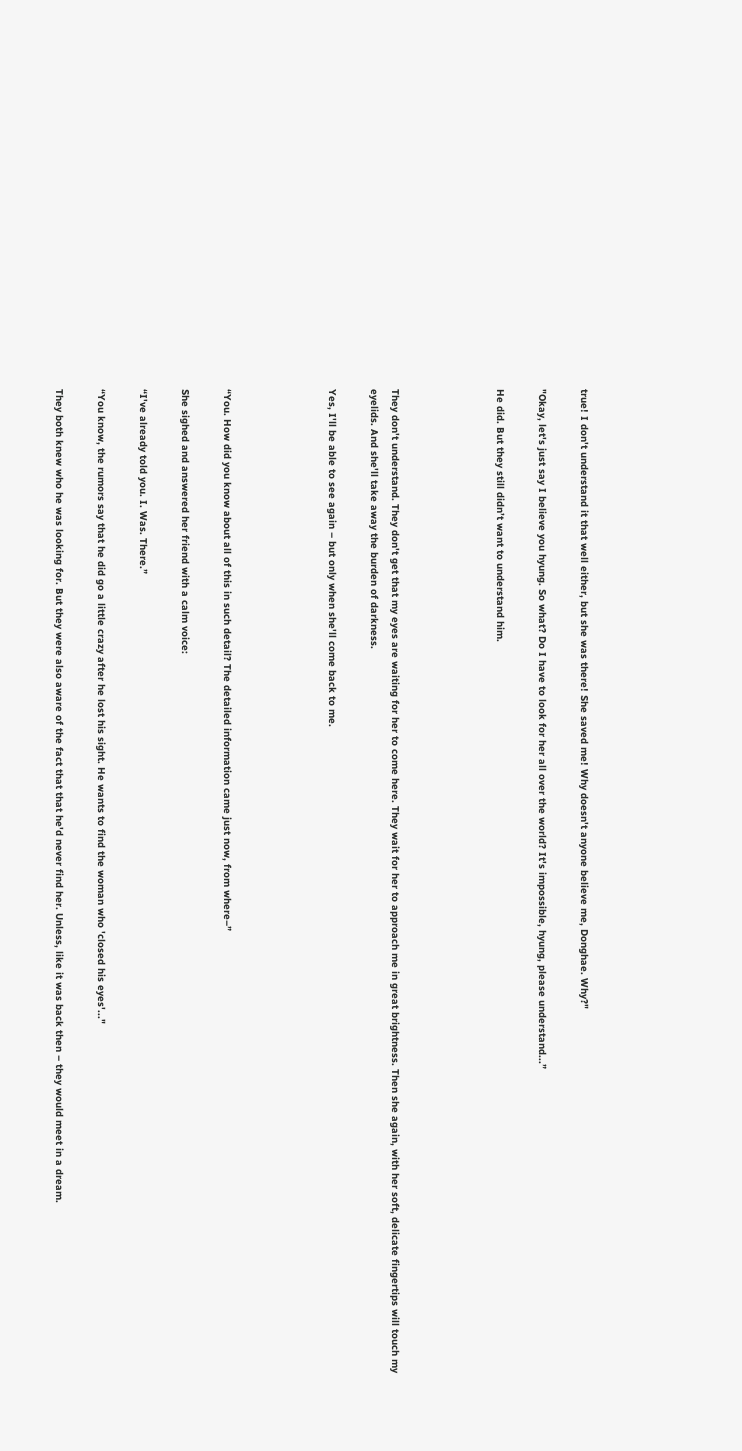true! I don't understand it that well either, but she was there! She saved me! Why doesn't anyone believe me, Donghae. Why?"

"Okay, let's just say I believe you hyung. So what? Do I have to look for her all over the world? It's impossible, hyung, please understand...”

He did. But they still didn’t want to understand him.




They don't understand. They don't get that my eyes are waiting for her to come here. They wait for her to approach me in great brightness. Then she again, with her soft, delicate fingertips will touch my eyelids. And she'll take away the burden of darkness.

Yes, I'll be able to see again – but only when she'll come back to me.




“You. How did you know about all of this in such detail? The detailed information came just now, from where–”

She sighed and answered her friend with a calm voice:

“I've already told you. I. Was. There.”

“You know, the rumors say that he did go a little crazy after he lost his sight. He wants to find the woman who 'closed his eyes'..."

They both knew who he was looking for. But they were also aware of the fact that that he'd never find her. Unless, like it was back then – they would meet in a dream.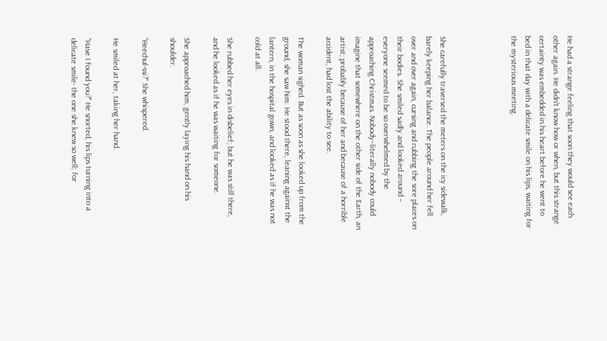He had a strange feeling that soon they would see each other again. He didn't know how or when, but this strange certainty was embedded in his heart before he went to bed in that day with a delicate smile on his lips, waiting for the mysterious meeting.




She carefully traversed the meters on the icy sidewalk, barely keeping her balance. The people around her fell over and over again, cursing and rubbing the sore places on their bodies. She smiled sadly and looked around – everyone seemed to be so overwhelmed by the approaching Christmas. Nobody–literally nobody could imagine that somewhere on the other side of the Earth, an artist; probably because of her and because of a horrible accident, had lost the ability to see.

The woman sighed. But as soon as she looked up from the ground, she saw him. He stood there, leaning against the lantern, in the hospital gown, and looked as if he was not cold at all.

She rubbed her eyes in disbelief; but he was still there, and he looked as if he was waiting for someone.

She approached him, gently laying his hand on his shoulder.

“Heechul-ssi?” She whispered.

He smiled at her, taking her hand.

“Have I found you?" He snorted, his lips turning into a delicate smile- the one she knew so well; for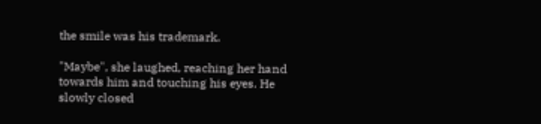the smile was his trademark.

"Maybe", she laughed, reaching her hand towards him and touching his eyes. He slowly closed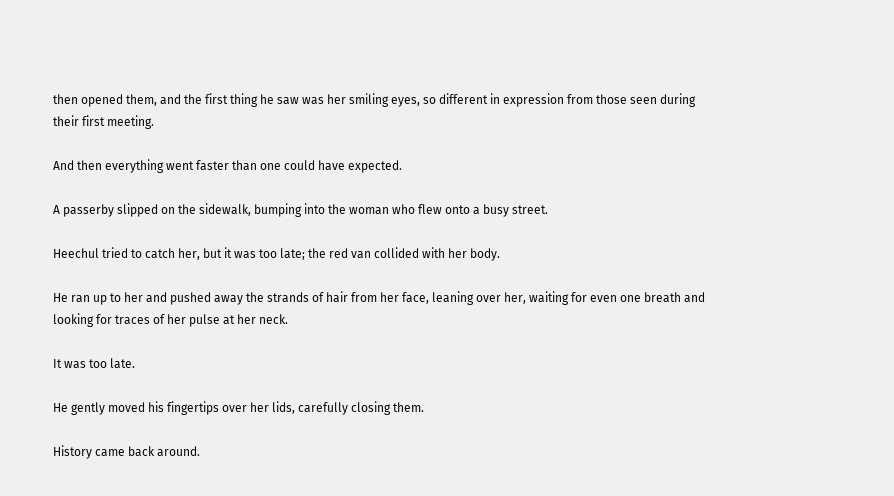then opened them, and the first thing he saw was her smiling eyes, so different in expression from those seen during their first meeting.

And then everything went faster than one could have expected.

A passerby slipped on the sidewalk, bumping into the woman who flew onto a busy street.

Heechul tried to catch her, but it was too late; the red van collided with her body.

He ran up to her and pushed away the strands of hair from her face, leaning over her, waiting for even one breath and looking for traces of her pulse at her neck.

It was too late.

He gently moved his fingertips over her lids, carefully closing them.

History came back around.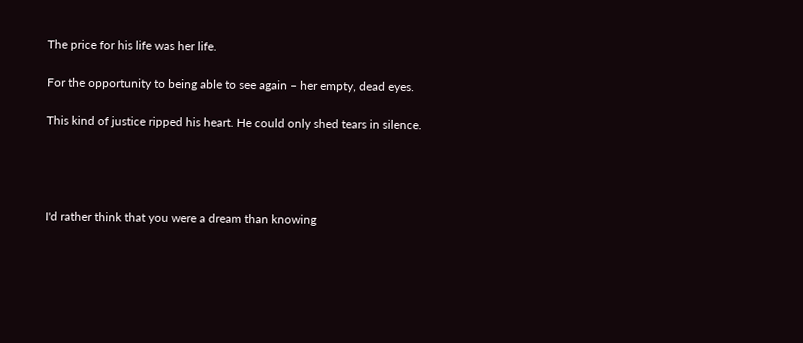The price for his life was her life.

For the opportunity to being able to see again – her empty, dead eyes.

This kind of justice ripped his heart. He could only shed tears in silence.




I'd rather think that you were a dream than knowing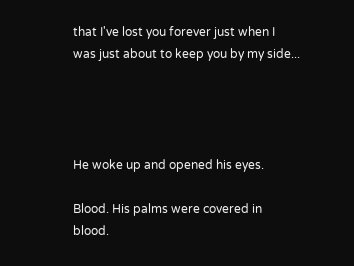that I've lost you forever just when I was just about to keep you by my side...




He woke up and opened his eyes.

Blood. His palms were covered in blood.